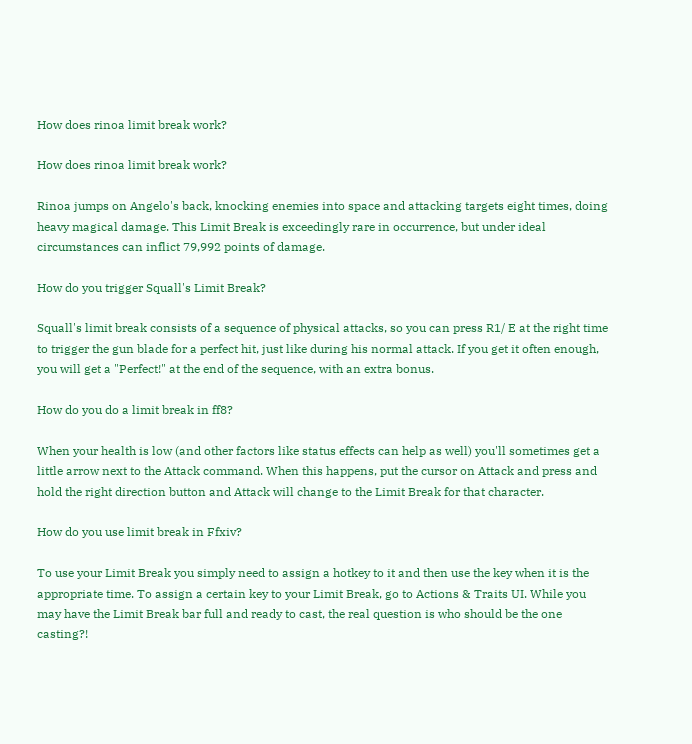How does rinoa limit break work?

How does rinoa limit break work?

Rinoa jumps on Angelo's back, knocking enemies into space and attacking targets eight times, doing heavy magical damage. This Limit Break is exceedingly rare in occurrence, but under ideal circumstances can inflict 79,992 points of damage.

How do you trigger Squall's Limit Break?

Squall's limit break consists of a sequence of physical attacks, so you can press R1/ E at the right time to trigger the gun blade for a perfect hit, just like during his normal attack. If you get it often enough, you will get a "Perfect!" at the end of the sequence, with an extra bonus.

How do you do a limit break in ff8?

When your health is low (and other factors like status effects can help as well) you'll sometimes get a little arrow next to the Attack command. When this happens, put the cursor on Attack and press and hold the right direction button and Attack will change to the Limit Break for that character.

How do you use limit break in Ffxiv?

To use your Limit Break you simply need to assign a hotkey to it and then use the key when it is the appropriate time. To assign a certain key to your Limit Break, go to Actions & Traits UI. While you may have the Limit Break bar full and ready to cast, the real question is who should be the one casting?!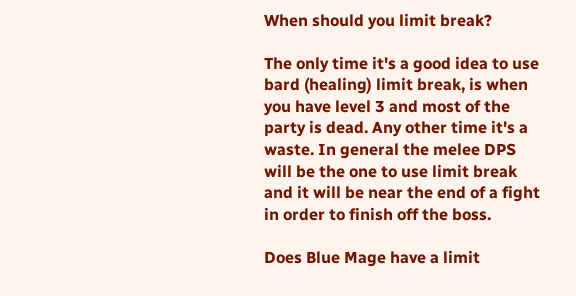When should you limit break?

The only time it's a good idea to use bard (healing) limit break, is when you have level 3 and most of the party is dead. Any other time it's a waste. In general the melee DPS will be the one to use limit break and it will be near the end of a fight in order to finish off the boss.

Does Blue Mage have a limit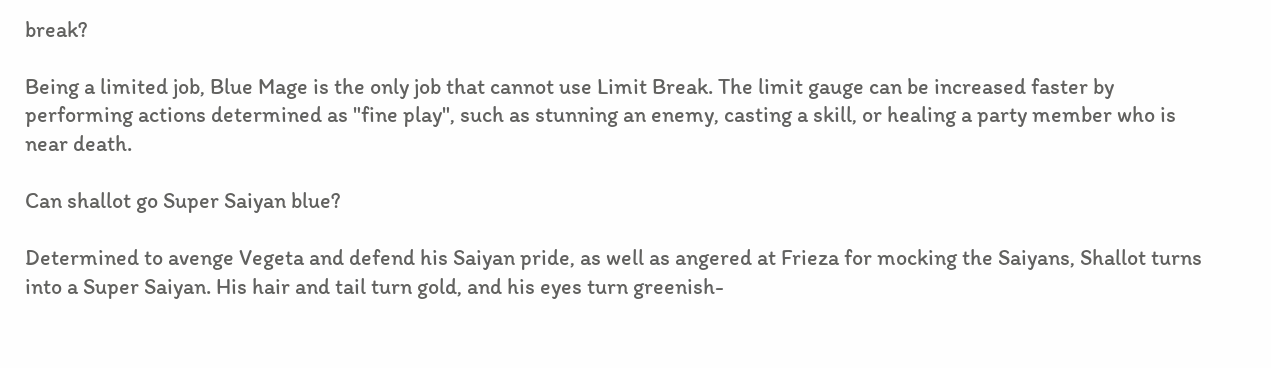break?

Being a limited job, Blue Mage is the only job that cannot use Limit Break. The limit gauge can be increased faster by performing actions determined as "fine play", such as stunning an enemy, casting a skill, or healing a party member who is near death.

Can shallot go Super Saiyan blue?

Determined to avenge Vegeta and defend his Saiyan pride, as well as angered at Frieza for mocking the Saiyans, Shallot turns into a Super Saiyan. His hair and tail turn gold, and his eyes turn greenish-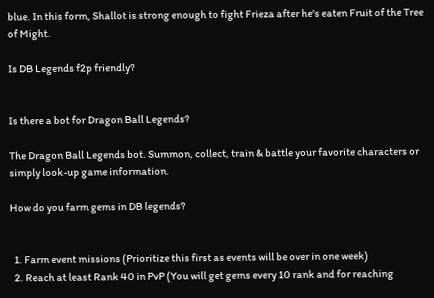blue. In this form, Shallot is strong enough to fight Frieza after he's eaten Fruit of the Tree of Might.

Is DB Legends f2p friendly?


Is there a bot for Dragon Ball Legends?

The Dragon Ball Legends bot. Summon, collect, train & battle your favorite characters or simply look-up game information.

How do you farm gems in DB legends?


  1. Farm event missions (Prioritize this first as events will be over in one week)
  2. Reach at least Rank 40 in PvP (You will get gems every 10 rank and for reaching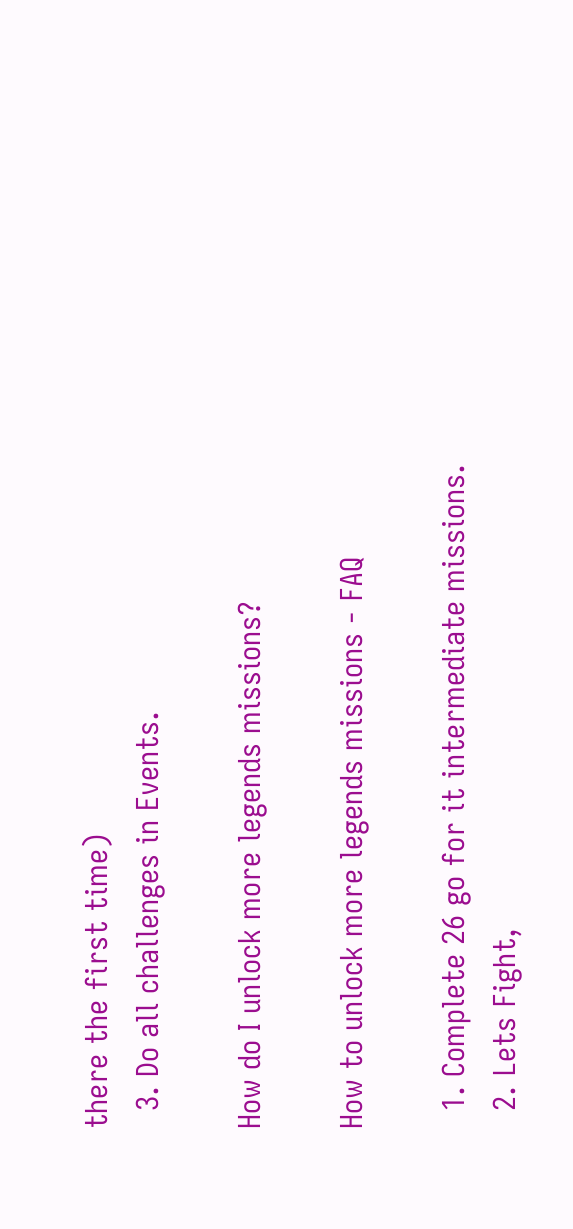there the first time)
  3. Do all challenges in Events.

How do I unlock more legends missions?

How to unlock more legends missions - FAQ

  1. Complete 26 go for it intermediate missions.
  2. Lets Fight,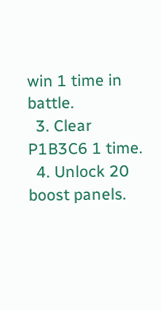win 1 time in battle.
  3. Clear P1B3C6 1 time.
  4. Unlock 20 boost panels.